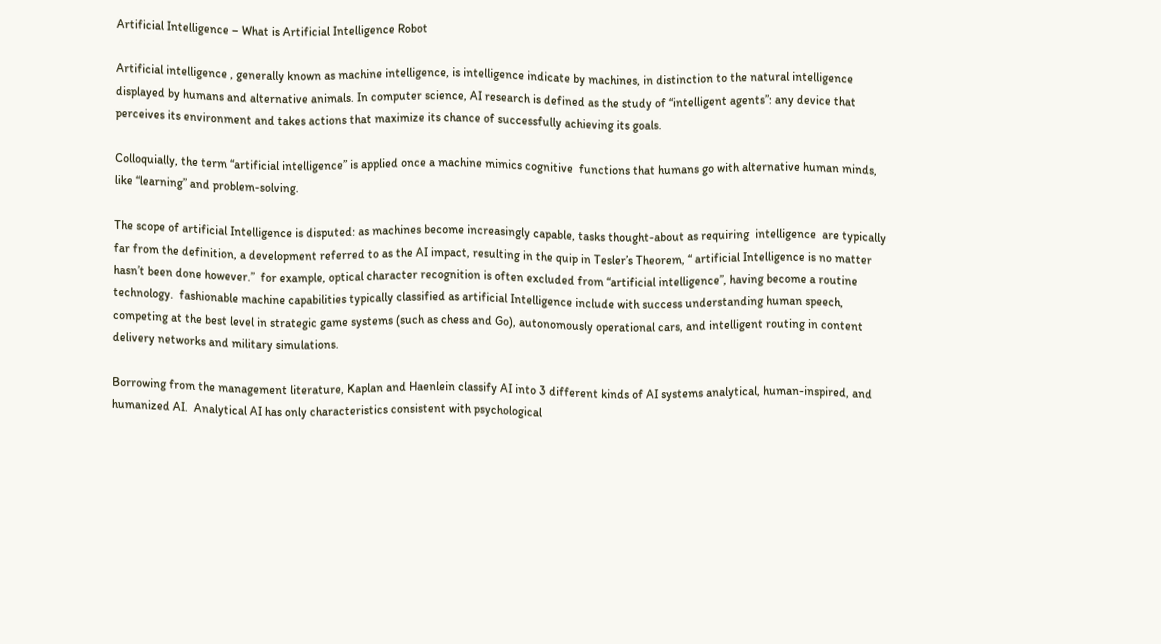Artificial Intelligence – What is Artificial Intelligence Robot

Artificial intelligence , generally known as machine intelligence, is intelligence indicate by machines, in distinction to the natural intelligence displayed by humans and alternative animals. In computer science, AI research is defined as the study of “intelligent agents”: any device that perceives its environment and takes actions that maximize its chance of successfully achieving its goals.

Colloquially, the term “artificial intelligence” is applied once a machine mimics cognitive  functions that humans go with alternative human minds, like “learning” and problem-solving.

The scope of artificial Intelligence is disputed: as machines become increasingly capable, tasks thought-about as requiring  intelligence  are typically far from the definition, a development referred to as the AI impact, resulting in the quip in Tesler’s Theorem, “ artificial Intelligence is no matter hasn’t been done however.”  for example, optical character recognition is often excluded from “artificial intelligence”, having become a routine technology.  fashionable machine capabilities typically classified as artificial Intelligence include with success understanding human speech,  competing at the best level in strategic game systems (such as chess and Go), autonomously operational cars, and intelligent routing in content delivery networks and military simulations.

Borrowing from the management literature, Kaplan and Haenlein classify AI into 3 different kinds of AI systems analytical, human-inspired, and humanized AI.  Analytical AI has only characteristics consistent with psychological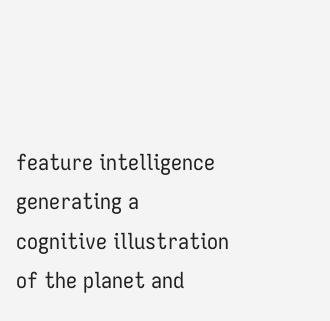feature intelligence generating a cognitive illustration of the planet and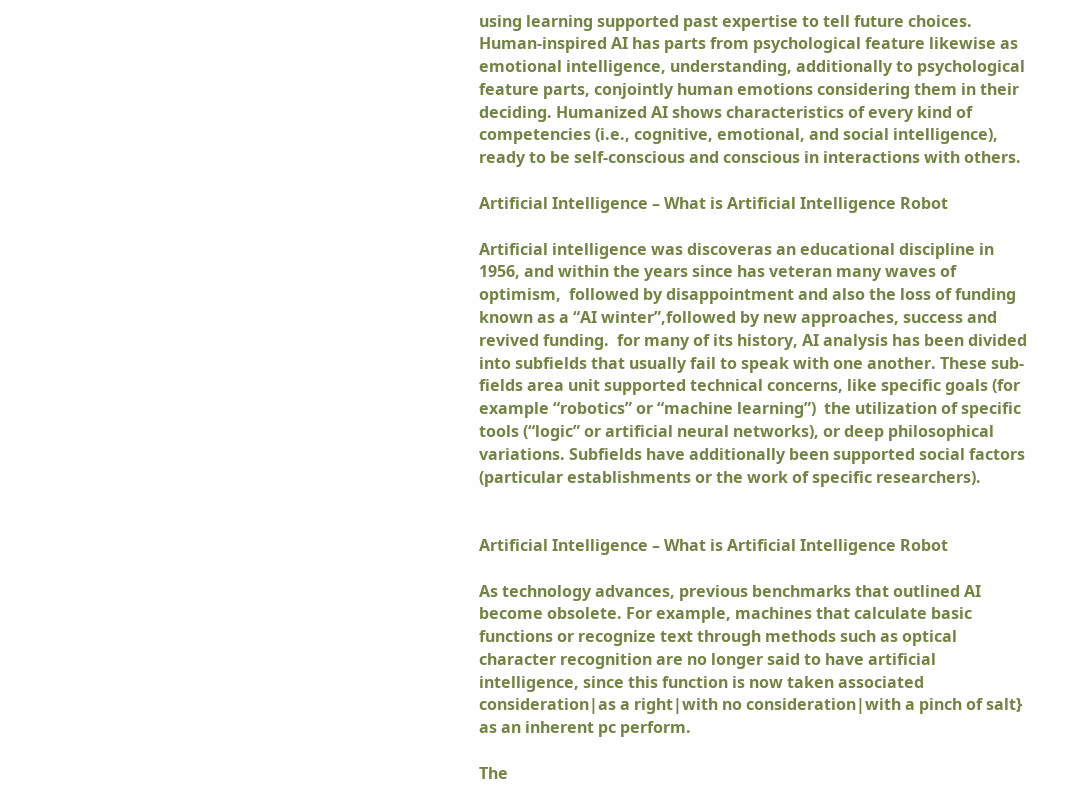using learning supported past expertise to tell future choices. Human-inspired AI has parts from psychological feature likewise as emotional intelligence, understanding, additionally to psychological feature parts, conjointly human emotions considering them in their deciding. Humanized AI shows characteristics of every kind of competencies (i.e., cognitive, emotional, and social intelligence), ready to be self-conscious and conscious in interactions with others.

Artificial Intelligence – What is Artificial Intelligence Robot

Artificial intelligence was discoveras an educational discipline in 1956, and within the years since has veteran many waves of optimism,  followed by disappointment and also the loss of funding known as a “AI winter”,followed by new approaches, success and revived funding.  for many of its history, AI analysis has been divided into subfields that usually fail to speak with one another. These sub-fields area unit supported technical concerns, like specific goals (for example “robotics” or “machine learning”)  the utilization of specific tools (“logic” or artificial neural networks), or deep philosophical variations. Subfields have additionally been supported social factors (particular establishments or the work of specific researchers).


Artificial Intelligence – What is Artificial Intelligence Robot

As technology advances, previous benchmarks that outlined AI become obsolete. For example, machines that calculate basic functions or recognize text through methods such as optical character recognition are no longer said to have artificial intelligence, since this function is now taken associated consideration|as a right|with no consideration|with a pinch of salt} as an inherent pc perform.

The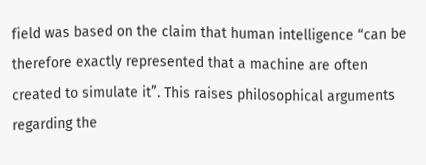field was based on the claim that human intelligence “can be therefore exactly represented that a machine are often created to simulate it”. This raises philosophical arguments regarding the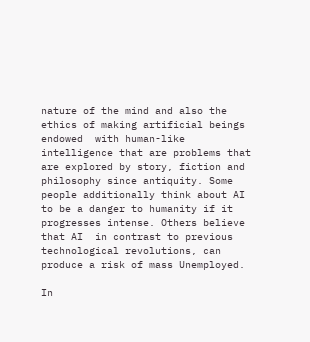nature of the mind and also the ethics of making artificial beings endowed  with human-like intelligence that are problems that are explored by story, fiction and philosophy since antiquity. Some people additionally think about AI to be a danger to humanity if it progresses intense. Others believe that AI  in contrast to previous technological revolutions, can produce a risk of mass Unemployed.

In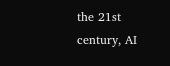the 21st century, AI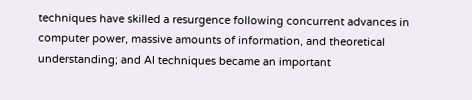techniques have skilled a resurgence following concurrent advances in computer power, massive amounts of information, and theoretical understanding; and AI techniques became an important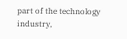part of the technology industry,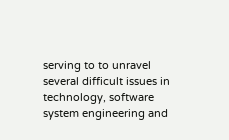serving to to unravel several difficult issues in technology, software system engineering and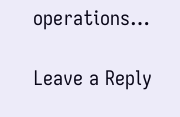operations…

Leave a Reply